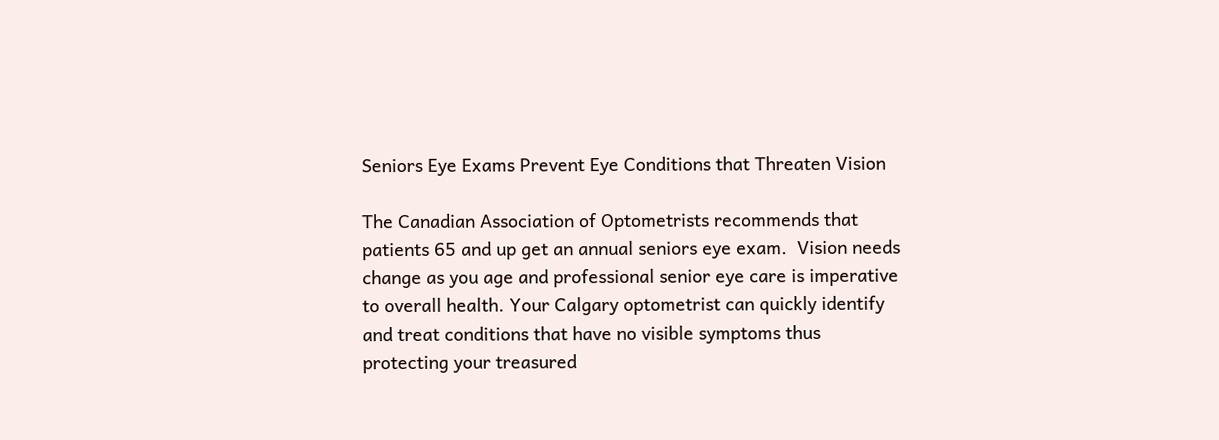Seniors Eye Exams Prevent Eye Conditions that Threaten Vision

The Canadian Association of Optometrists recommends that patients 65 and up get an annual seniors eye exam.  Vision needs change as you age and professional senior eye care is imperative to overall health. Your Calgary optometrist can quickly identify and treat conditions that have no visible symptoms thus protecting your treasured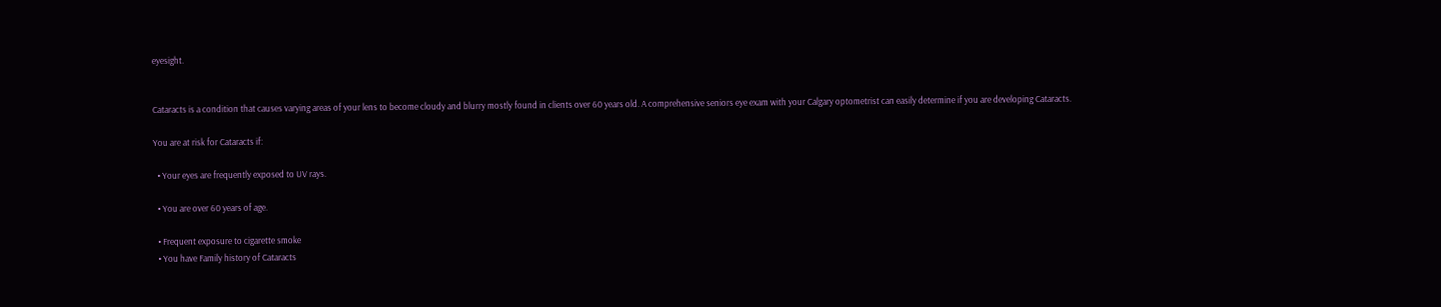eyesight.


Cataracts is a condition that causes varying areas of your lens to become cloudy and blurry mostly found in clients over 60 years old. A comprehensive seniors eye exam with your Calgary optometrist can easily determine if you are developing Cataracts.

You are at risk for Cataracts if:

  • Your eyes are frequently exposed to UV rays.

  • You are over 60 years of age.

  • Frequent exposure to cigarette smoke
  • You have Family history of Cataracts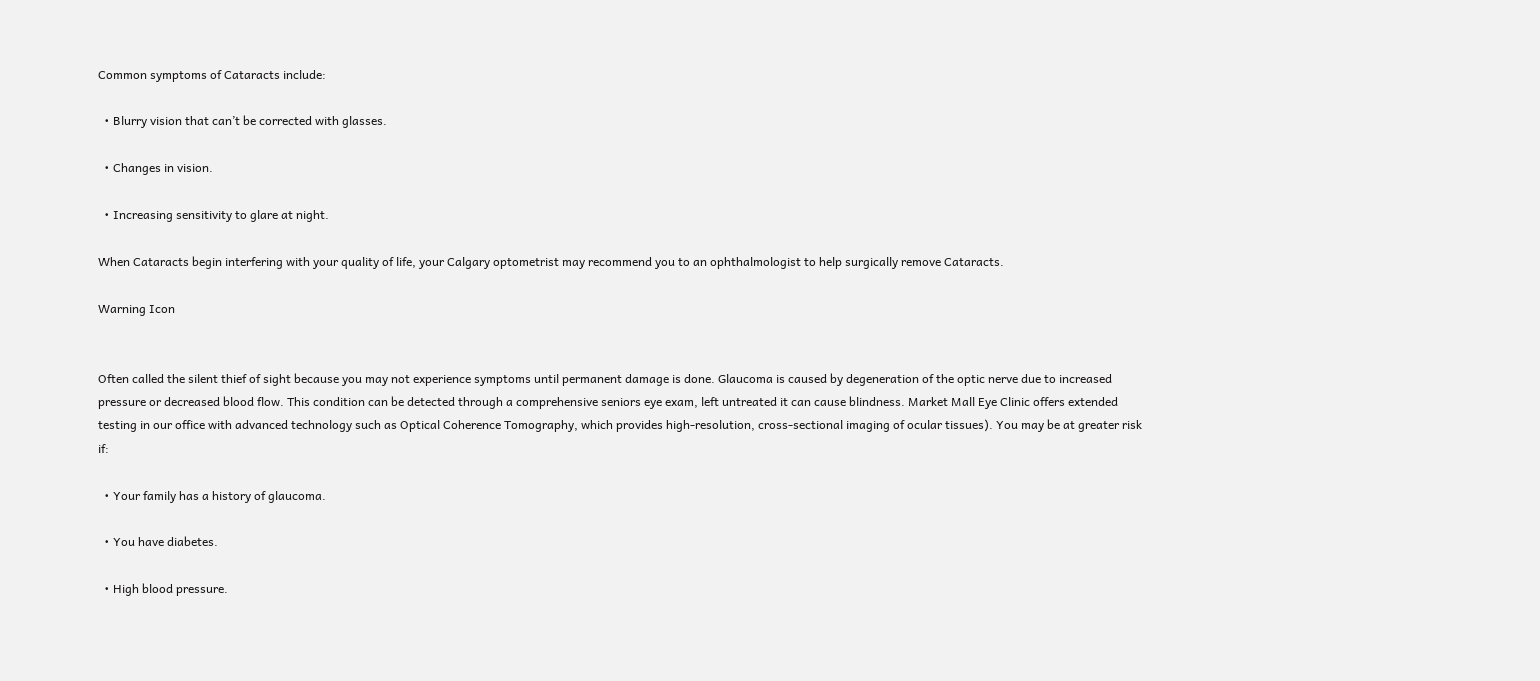Common symptoms of Cataracts include:

  • Blurry vision that can’t be corrected with glasses.

  • Changes in vision.

  • Increasing sensitivity to glare at night.

When Cataracts begin interfering with your quality of life, your Calgary optometrist may recommend you to an ophthalmologist to help surgically remove Cataracts.

Warning Icon


Often called the silent thief of sight because you may not experience symptoms until permanent damage is done. Glaucoma is caused by degeneration of the optic nerve due to increased pressure or decreased blood flow. This condition can be detected through a comprehensive seniors eye exam, left untreated it can cause blindness. Market Mall Eye Clinic offers extended testing in our office with advanced technology such as Optical Coherence Tomography, which provides high-resolution, cross-sectional imaging of ocular tissues). You may be at greater risk if:

  • Your family has a history of glaucoma.

  • You have diabetes.

  • High blood pressure.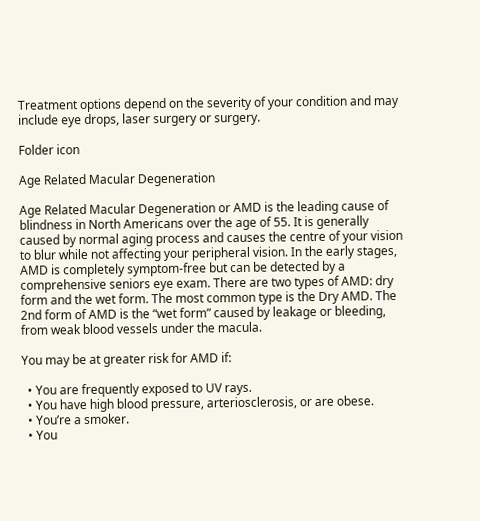Treatment options depend on the severity of your condition and may include eye drops, laser surgery or surgery.

Folder icon

Age Related Macular Degeneration

Age Related Macular Degeneration or AMD is the leading cause of blindness in North Americans over the age of 55. It is generally caused by normal aging process and causes the centre of your vision to blur while not affecting your peripheral vision. In the early stages, AMD is completely symptom-free but can be detected by a comprehensive seniors eye exam. There are two types of AMD: dry form and the wet form. The most common type is the Dry AMD. The 2nd form of AMD is the “wet form” caused by leakage or bleeding, from weak blood vessels under the macula.

You may be at greater risk for AMD if:

  • You are frequently exposed to UV rays.
  • You have high blood pressure, arteriosclerosis, or are obese.
  • You’re a smoker.
  • You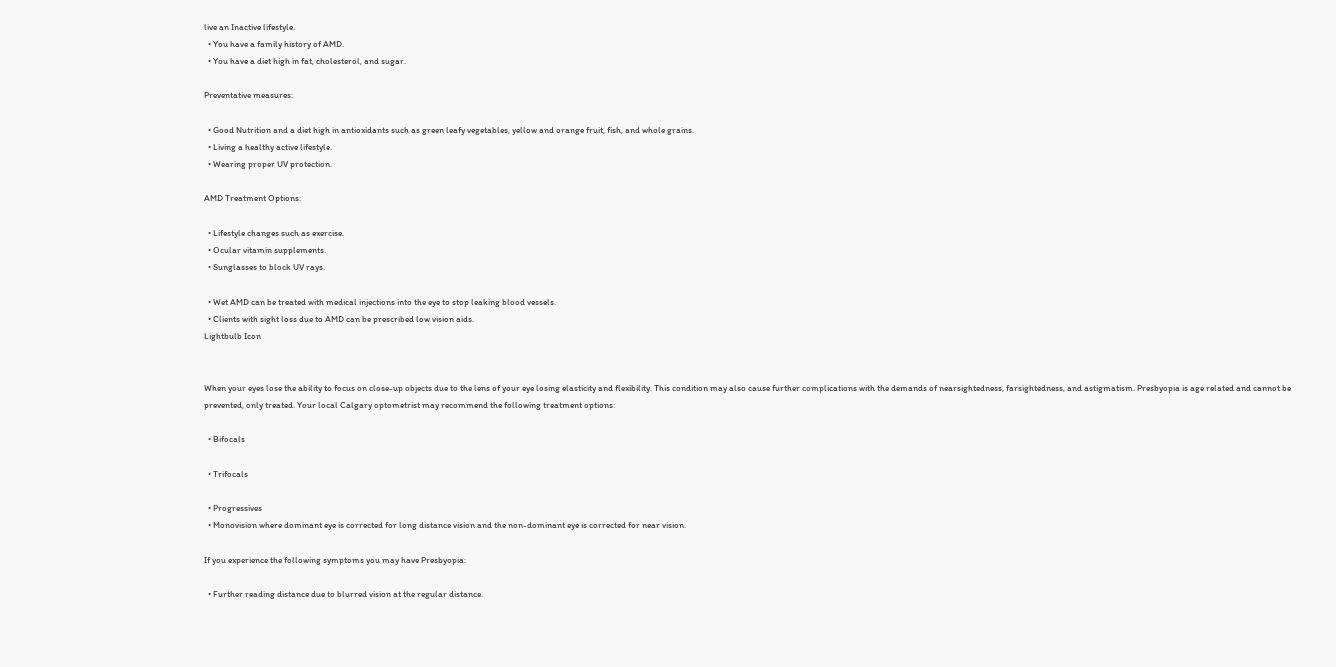live an Inactive lifestyle.
  • You have a family history of AMD.
  • You have a diet high in fat, cholesterol, and sugar.

Preventative measures:

  • Good Nutrition and a diet high in antioxidants such as green leafy vegetables, yellow and orange fruit, fish, and whole grains.
  • Living a healthy active lifestyle.
  • Wearing proper UV protection.

AMD Treatment Options:

  • Lifestyle changes such as exercise.
  • Ocular vitamin supplements.
  • Sunglasses to block UV rays.

  • Wet AMD can be treated with medical injections into the eye to stop leaking blood vessels.
  • Clients with sight loss due to AMD can be prescribed low vision aids.
Lightbulb Icon


When your eyes lose the ability to focus on close-up objects due to the lens of your eye losing elasticity and flexibility. This condition may also cause further complications with the demands of nearsightedness, farsightedness, and astigmatism. Presbyopia is age related and cannot be prevented, only treated. Your local Calgary optometrist may recommend the following treatment options:

  • Bifocals

  • Trifocals

  • Progressives
  • Monovision where dominant eye is corrected for long distance vision and the non-dominant eye is corrected for near vision.

If you experience the following symptoms you may have Presbyopia:

  • Further reading distance due to blurred vision at the regular distance.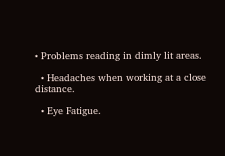• Problems reading in dimly lit areas.

  • Headaches when working at a close distance.

  • Eye Fatigue.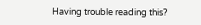Having trouble reading this?